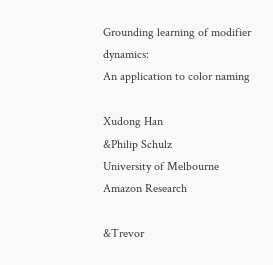Grounding learning of modifier dynamics:
An application to color naming

Xudong Han
&Philip Schulz
University of Melbourne
Amazon Research

&Trevor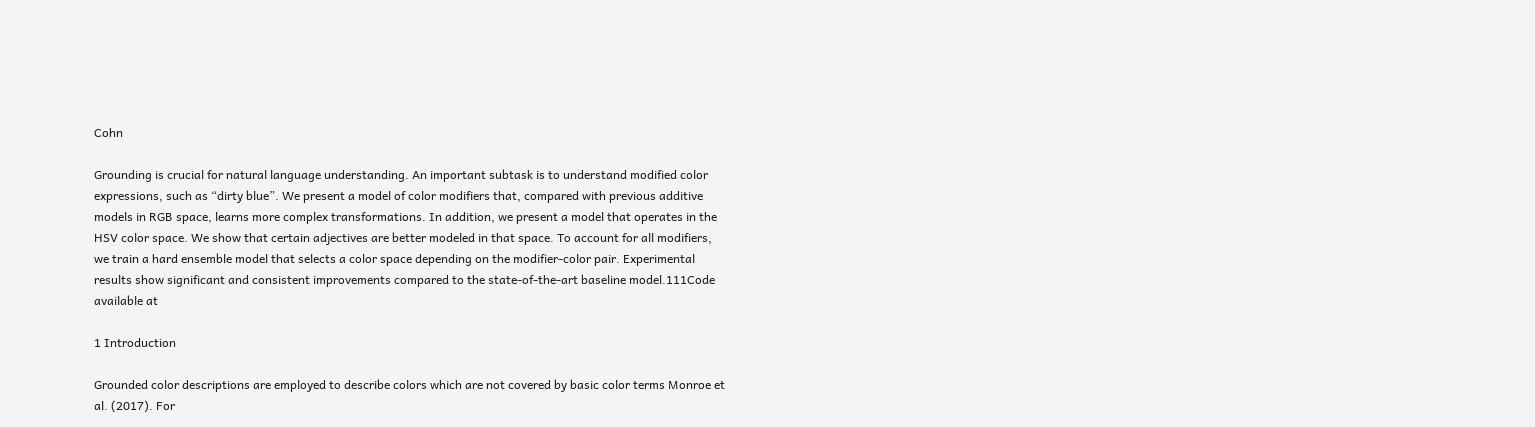Cohn

Grounding is crucial for natural language understanding. An important subtask is to understand modified color expressions, such as “dirty blue”. We present a model of color modifiers that, compared with previous additive models in RGB space, learns more complex transformations. In addition, we present a model that operates in the HSV color space. We show that certain adjectives are better modeled in that space. To account for all modifiers, we train a hard ensemble model that selects a color space depending on the modifier-color pair. Experimental results show significant and consistent improvements compared to the state-of-the-art baseline model.111Code available at

1 Introduction

Grounded color descriptions are employed to describe colors which are not covered by basic color terms Monroe et al. (2017). For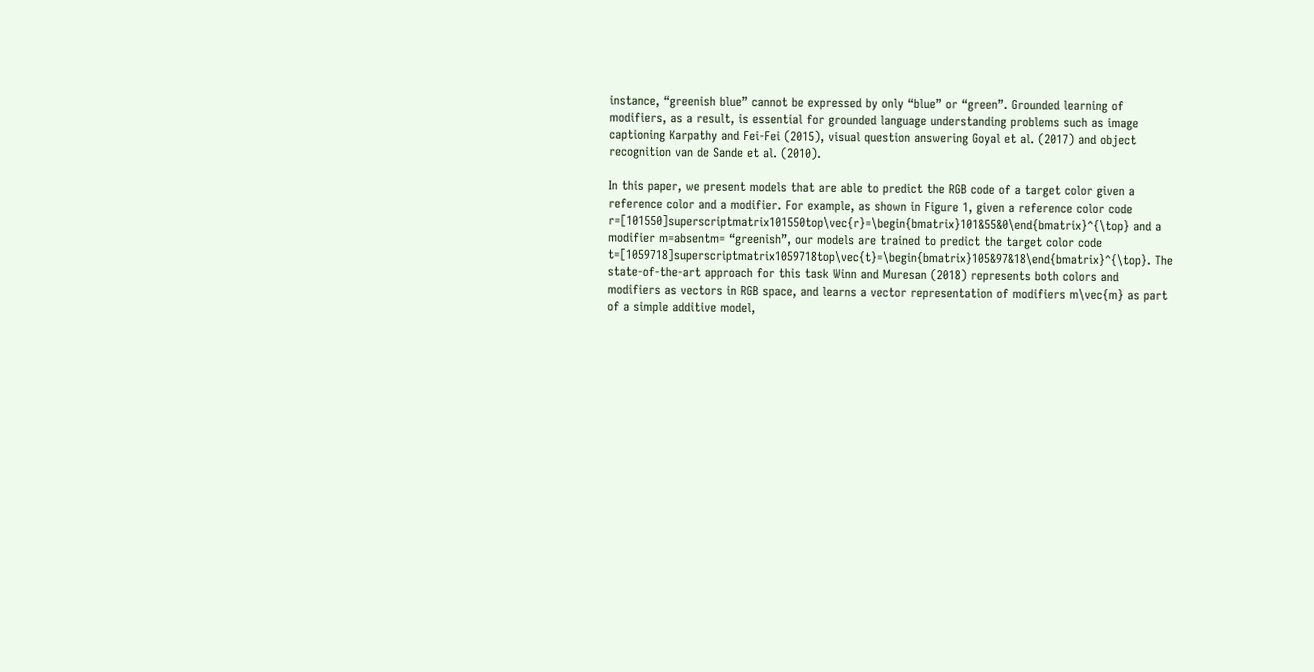instance, “greenish blue” cannot be expressed by only “blue” or “green”. Grounded learning of modifiers, as a result, is essential for grounded language understanding problems such as image captioning Karpathy and Fei-Fei (2015), visual question answering Goyal et al. (2017) and object recognition van de Sande et al. (2010).

In this paper, we present models that are able to predict the RGB code of a target color given a reference color and a modifier. For example, as shown in Figure 1, given a reference color code r=[101550]superscriptmatrix101550top\vec{r}=\begin{bmatrix}101&55&0\end{bmatrix}^{\top} and a modifier m=absentm= “greenish”, our models are trained to predict the target color code t=[1059718]superscriptmatrix1059718top\vec{t}=\begin{bmatrix}105&97&18\end{bmatrix}^{\top}. The state-of-the-art approach for this task Winn and Muresan (2018) represents both colors and modifiers as vectors in RGB space, and learns a vector representation of modifiers m\vec{m} as part of a simple additive model,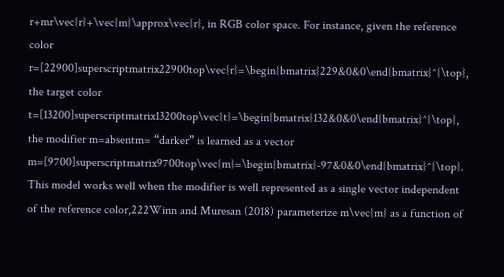r+mr\vec{r}+\vec{m}\approx\vec{r}, in RGB color space. For instance, given the reference color r=[22900]superscriptmatrix22900top\vec{r}=\begin{bmatrix}229&0&0\end{bmatrix}^{\top}, the target color t=[13200]superscriptmatrix13200top\vec{t}=\begin{bmatrix}132&0&0\end{bmatrix}^{\top}, the modifier m=absentm= “darker” is learned as a vector m=[9700]superscriptmatrix9700top\vec{m}=\begin{bmatrix}-97&0&0\end{bmatrix}^{\top}. This model works well when the modifier is well represented as a single vector independent of the reference color,222Winn and Muresan (2018) parameterize m\vec{m} as a function of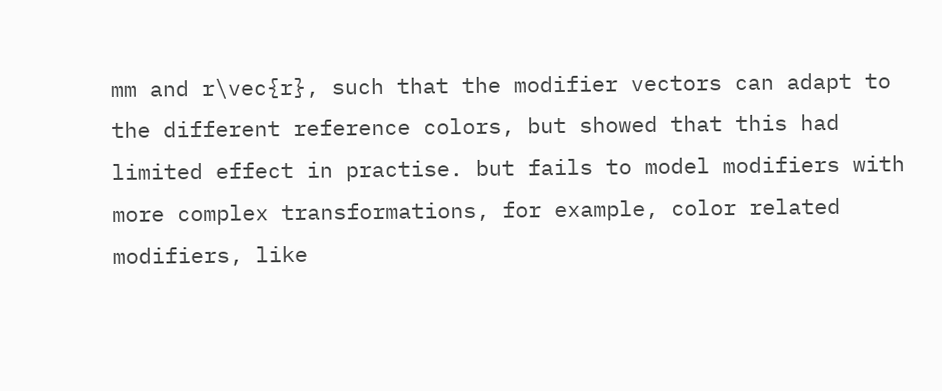mm and r\vec{r}, such that the modifier vectors can adapt to the different reference colors, but showed that this had limited effect in practise. but fails to model modifiers with more complex transformations, for example, color related modifiers, like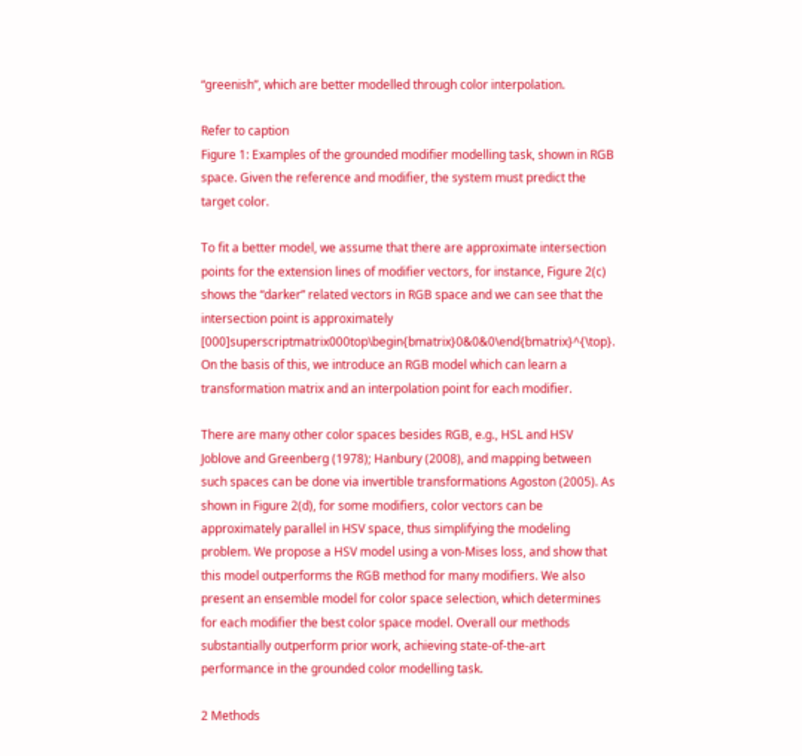“greenish”, which are better modelled through color interpolation.

Refer to caption
Figure 1: Examples of the grounded modifier modelling task, shown in RGB space. Given the reference and modifier, the system must predict the target color.

To fit a better model, we assume that there are approximate intersection points for the extension lines of modifier vectors, for instance, Figure 2(c) shows the “darker” related vectors in RGB space and we can see that the intersection point is approximately [000]superscriptmatrix000top\begin{bmatrix}0&0&0\end{bmatrix}^{\top}. On the basis of this, we introduce an RGB model which can learn a transformation matrix and an interpolation point for each modifier.

There are many other color spaces besides RGB, e.g., HSL and HSV Joblove and Greenberg (1978); Hanbury (2008), and mapping between such spaces can be done via invertible transformations Agoston (2005). As shown in Figure 2(d), for some modifiers, color vectors can be approximately parallel in HSV space, thus simplifying the modeling problem. We propose a HSV model using a von-Mises loss, and show that this model outperforms the RGB method for many modifiers. We also present an ensemble model for color space selection, which determines for each modifier the best color space model. Overall our methods substantially outperform prior work, achieving state-of-the-art performance in the grounded color modelling task.

2 Methods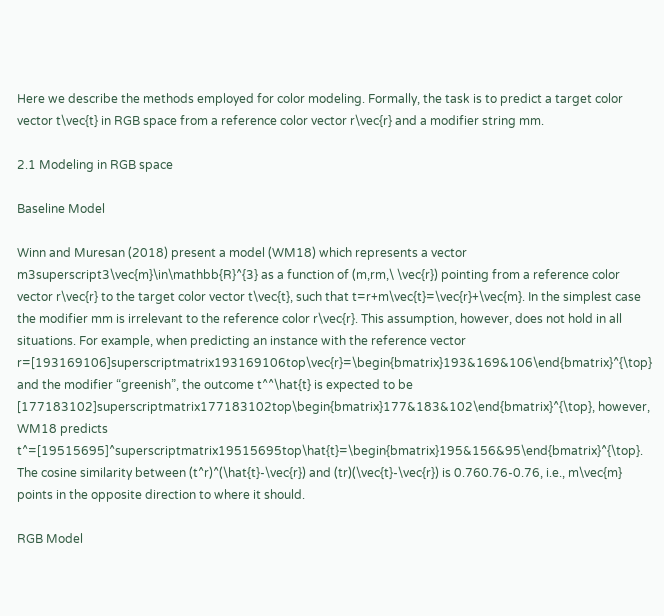Here we describe the methods employed for color modeling. Formally, the task is to predict a target color vector t\vec{t} in RGB space from a reference color vector r\vec{r} and a modifier string mm.

2.1 Modeling in RGB space

Baseline Model

Winn and Muresan (2018) present a model (WM18) which represents a vector m3superscript3\vec{m}\in\mathbb{R}^{3} as a function of (m,rm,\ \vec{r}) pointing from a reference color vector r\vec{r} to the target color vector t\vec{t}, such that t=r+m\vec{t}=\vec{r}+\vec{m}. In the simplest case the modifier mm is irrelevant to the reference color r\vec{r}. This assumption, however, does not hold in all situations. For example, when predicting an instance with the reference vector r=[193169106]superscriptmatrix193169106top\vec{r}=\begin{bmatrix}193&169&106\end{bmatrix}^{\top} and the modifier “greenish”, the outcome t^^\hat{t} is expected to be [177183102]superscriptmatrix177183102top\begin{bmatrix}177&183&102\end{bmatrix}^{\top}, however, WM18 predicts t^=[19515695]^superscriptmatrix19515695top\hat{t}=\begin{bmatrix}195&156&95\end{bmatrix}^{\top}. The cosine similarity between (t^r)^(\hat{t}-\vec{r}) and (tr)(\vec{t}-\vec{r}) is 0.760.76-0.76, i.e., m\vec{m} points in the opposite direction to where it should.

RGB Model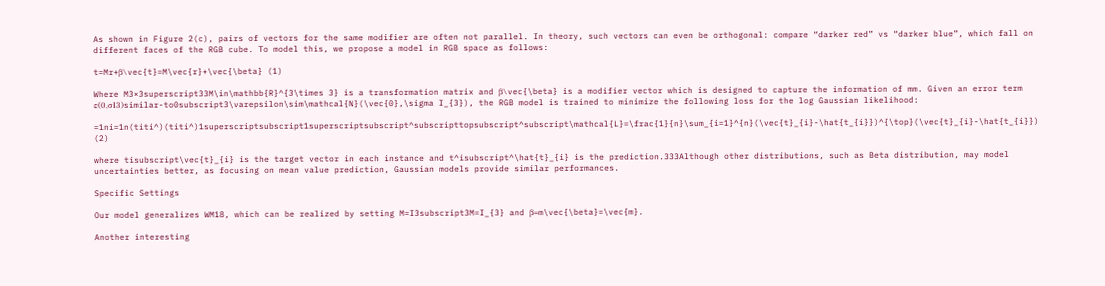As shown in Figure 2(c), pairs of vectors for the same modifier are often not parallel. In theory, such vectors can even be orthogonal: compare “darker red” vs “darker blue”, which fall on different faces of the RGB cube. To model this, we propose a model in RGB space as follows:

t=Mr+β\vec{t}=M\vec{r}+\vec{\beta} (1)

Where M3×3superscript33M\in\mathbb{R}^{3\times 3} is a transformation matrix and β\vec{\beta} is a modifier vector which is designed to capture the information of mm. Given an error term ε(0,σI3)similar-to0subscript3\varepsilon\sim\mathcal{N}(\vec{0},\sigma I_{3}), the RGB model is trained to minimize the following loss for the log Gaussian likelihood:

=1ni=1n(titi^)(titi^)1superscriptsubscript1superscriptsubscript^subscripttopsubscript^subscript\mathcal{L}=\frac{1}{n}\sum_{i=1}^{n}(\vec{t}_{i}-\hat{t_{i}})^{\top}(\vec{t}_{i}-\hat{t_{i}}) (2)

where tisubscript\vec{t}_{i} is the target vector in each instance and t^isubscript^\hat{t}_{i} is the prediction.333Although other distributions, such as Beta distribution, may model uncertainties better, as focusing on mean value prediction, Gaussian models provide similar performances.

Specific Settings

Our model generalizes WM18, which can be realized by setting M=I3subscript3M=I_{3} and β=m\vec{\beta}=\vec{m}.

Another interesting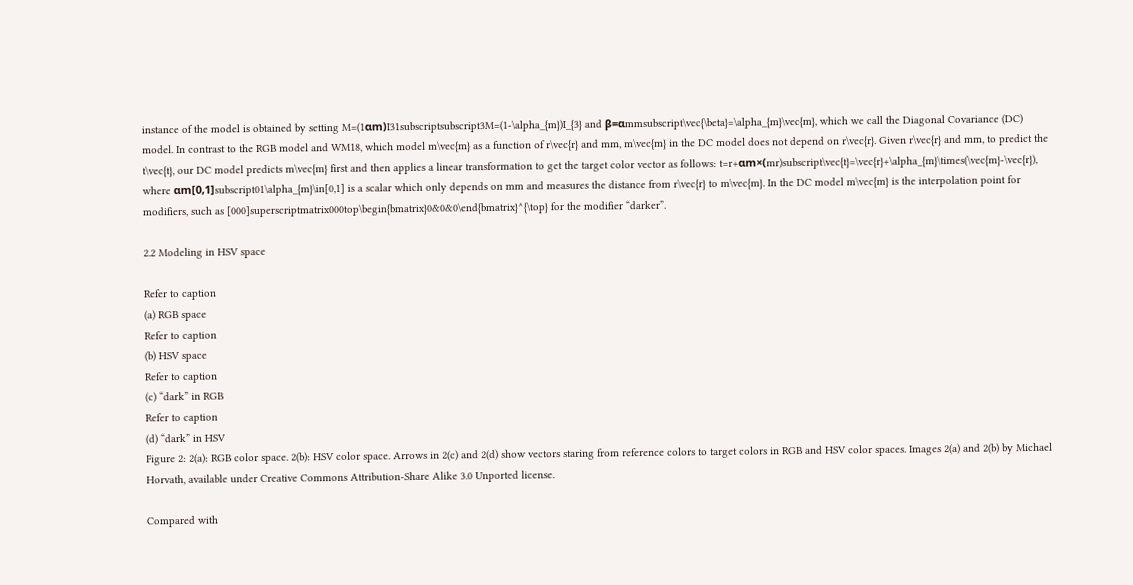instance of the model is obtained by setting M=(1αm)I31subscriptsubscript3M=(1-\alpha_{m})I_{3} and β=αmmsubscript\vec{\beta}=\alpha_{m}\vec{m}, which we call the Diagonal Covariance (DC) model. In contrast to the RGB model and WM18, which model m\vec{m} as a function of r\vec{r} and mm, m\vec{m} in the DC model does not depend on r\vec{r}. Given r\vec{r} and mm, to predict the t\vec{t}, our DC model predicts m\vec{m} first and then applies a linear transformation to get the target color vector as follows: t=r+αm×(mr)subscript\vec{t}=\vec{r}+\alpha_{m}\times(\vec{m}-\vec{r}), where αm[0,1]subscript01\alpha_{m}\in[0,1] is a scalar which only depends on mm and measures the distance from r\vec{r} to m\vec{m}. In the DC model m\vec{m} is the interpolation point for modifiers, such as [000]superscriptmatrix000top\begin{bmatrix}0&0&0\end{bmatrix}^{\top} for the modifier “darker”.

2.2 Modeling in HSV space

Refer to caption
(a) RGB space
Refer to caption
(b) HSV space
Refer to caption
(c) “dark” in RGB
Refer to caption
(d) “dark” in HSV
Figure 2: 2(a): RGB color space. 2(b): HSV color space. Arrows in 2(c) and 2(d) show vectors staring from reference colors to target colors in RGB and HSV color spaces. Images 2(a) and 2(b) by Michael Horvath, available under Creative Commons Attribution-Share Alike 3.0 Unported license.

Compared with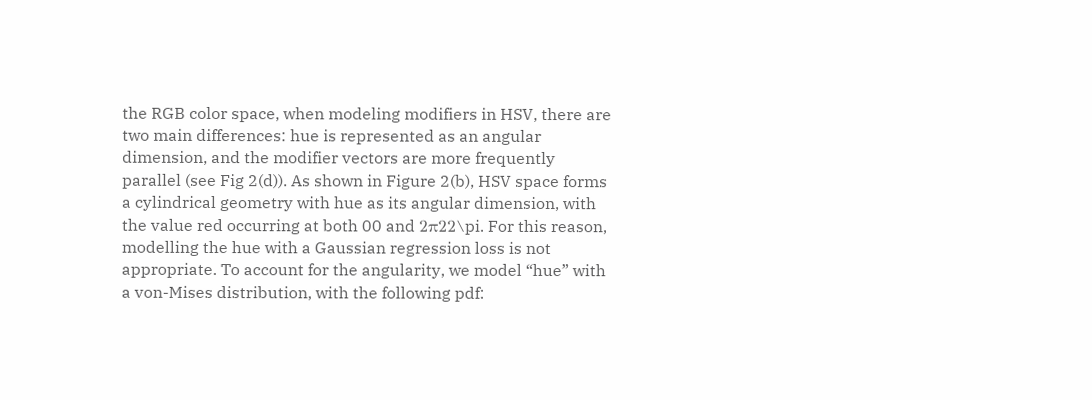the RGB color space, when modeling modifiers in HSV, there are two main differences: hue is represented as an angular dimension, and the modifier vectors are more frequently parallel (see Fig 2(d)). As shown in Figure 2(b), HSV space forms a cylindrical geometry with hue as its angular dimension, with the value red occurring at both 00 and 2π22\pi. For this reason, modelling the hue with a Gaussian regression loss is not appropriate. To account for the angularity, we model “hue” with a von-Mises distribution, with the following pdf: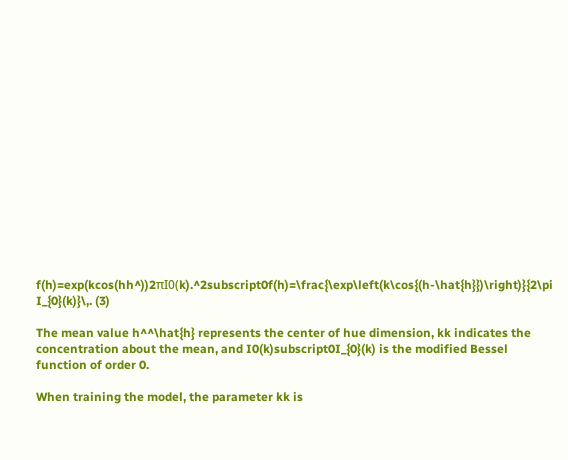f(h)=exp(kcos(hh^))2πI0(k).^2subscript0f(h)=\frac{\exp\left(k\cos{(h-\hat{h}})\right)}{2\pi I_{0}(k)}\,. (3)

The mean value h^^\hat{h} represents the center of hue dimension, kk indicates the concentration about the mean, and I0(k)subscript0I_{0}(k) is the modified Bessel function of order 0.

When training the model, the parameter kk is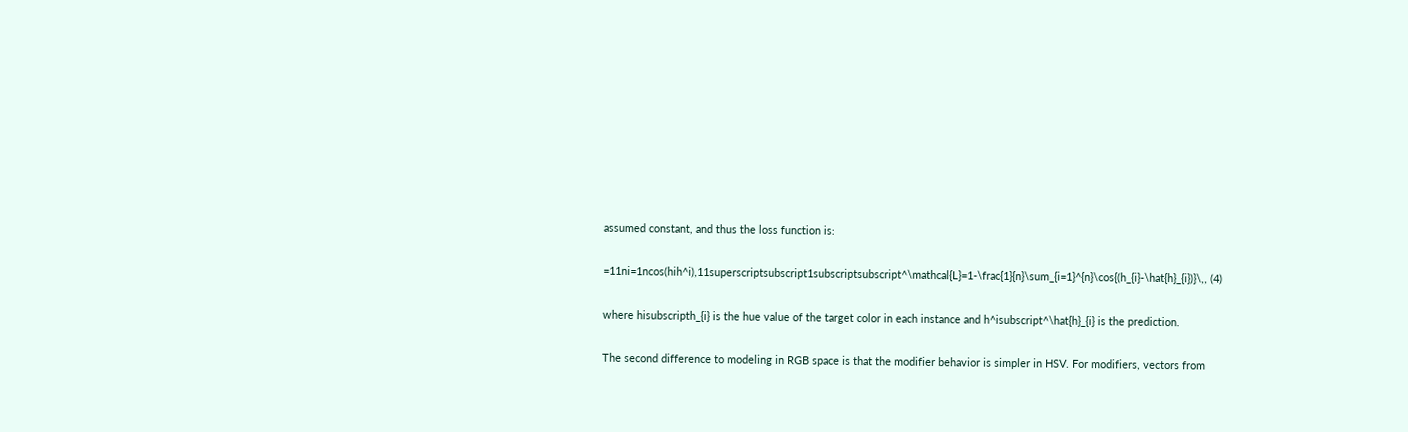assumed constant, and thus the loss function is:

=11ni=1ncos(hih^i),11superscriptsubscript1subscriptsubscript^\mathcal{L}=1-\frac{1}{n}\sum_{i=1}^{n}\cos{(h_{i}-\hat{h}_{i})}\,, (4)

where hisubscripth_{i} is the hue value of the target color in each instance and h^isubscript^\hat{h}_{i} is the prediction.

The second difference to modeling in RGB space is that the modifier behavior is simpler in HSV. For modifiers, vectors from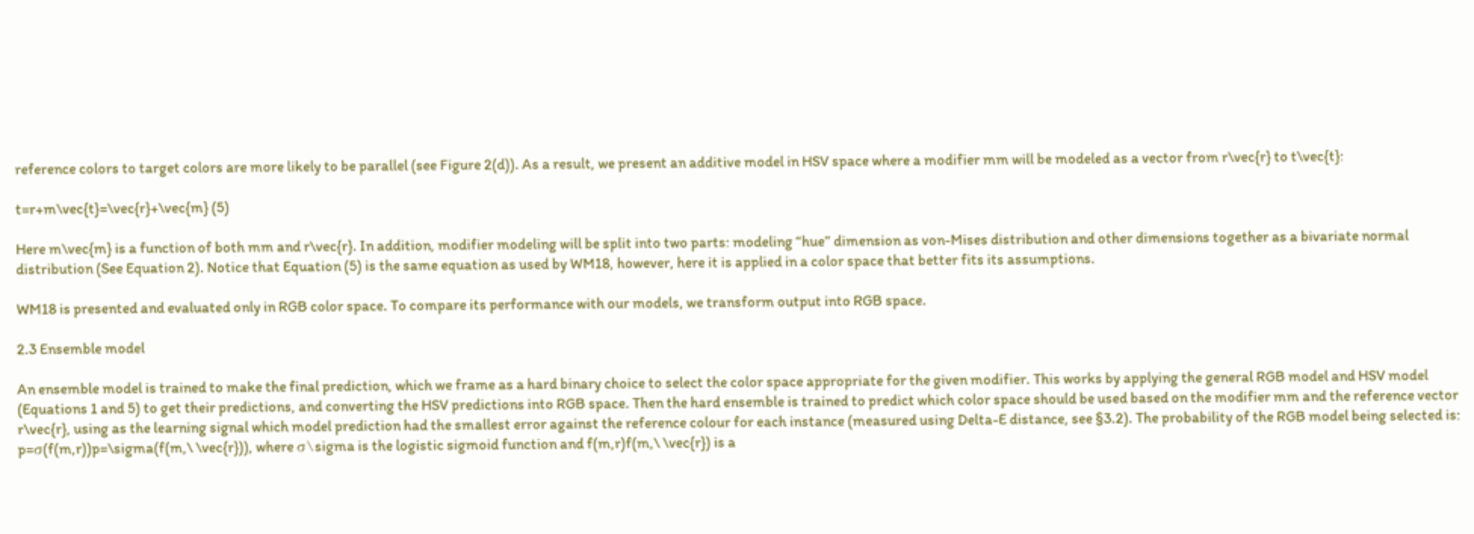reference colors to target colors are more likely to be parallel (see Figure 2(d)). As a result, we present an additive model in HSV space where a modifier mm will be modeled as a vector from r\vec{r} to t\vec{t}:

t=r+m\vec{t}=\vec{r}+\vec{m} (5)

Here m\vec{m} is a function of both mm and r\vec{r}. In addition, modifier modeling will be split into two parts: modeling “hue” dimension as von-Mises distribution and other dimensions together as a bivariate normal distribution (See Equation 2). Notice that Equation (5) is the same equation as used by WM18, however, here it is applied in a color space that better fits its assumptions.

WM18 is presented and evaluated only in RGB color space. To compare its performance with our models, we transform output into RGB space.

2.3 Ensemble model

An ensemble model is trained to make the final prediction, which we frame as a hard binary choice to select the color space appropriate for the given modifier. This works by applying the general RGB model and HSV model (Equations 1 and 5) to get their predictions, and converting the HSV predictions into RGB space. Then the hard ensemble is trained to predict which color space should be used based on the modifier mm and the reference vector r\vec{r}, using as the learning signal which model prediction had the smallest error against the reference colour for each instance (measured using Delta-E distance, see §3.2). The probability of the RGB model being selected is: p=σ(f(m,r))p=\sigma(f(m,\ \vec{r})), where σ\sigma is the logistic sigmoid function and f(m,r)f(m,\ \vec{r}) is a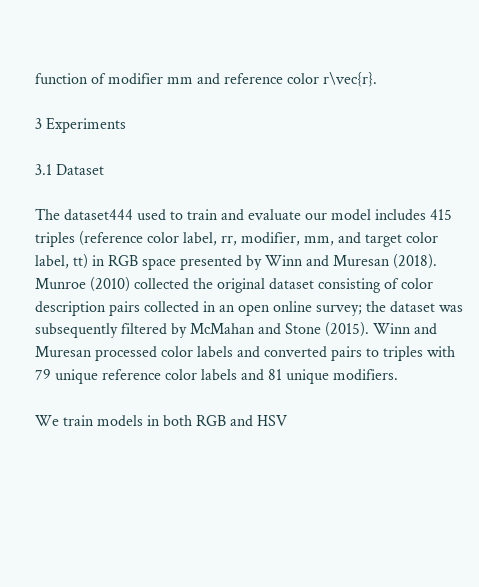function of modifier mm and reference color r\vec{r}.

3 Experiments

3.1 Dataset

The dataset444 used to train and evaluate our model includes 415 triples (reference color label, rr, modifier, mm, and target color label, tt) in RGB space presented by Winn and Muresan (2018). Munroe (2010) collected the original dataset consisting of color description pairs collected in an open online survey; the dataset was subsequently filtered by McMahan and Stone (2015). Winn and Muresan processed color labels and converted pairs to triples with 79 unique reference color labels and 81 unique modifiers.

We train models in both RGB and HSV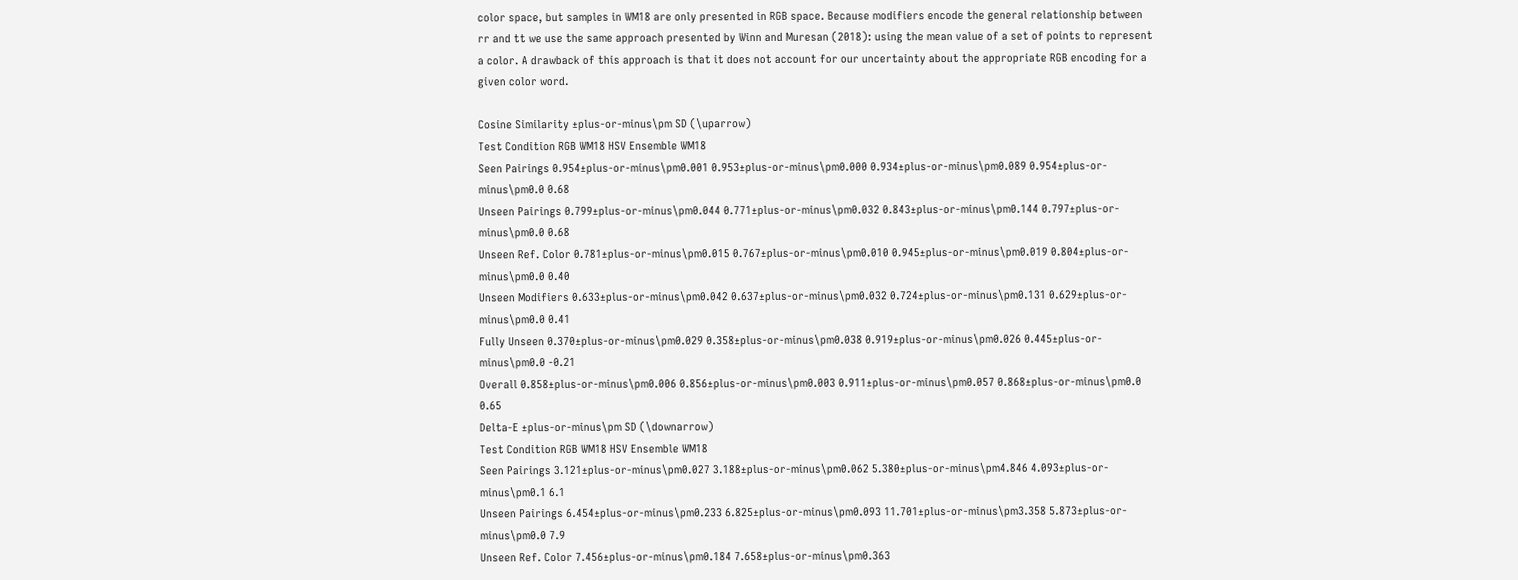color space, but samples in WM18 are only presented in RGB space. Because modifiers encode the general relationship between rr and tt we use the same approach presented by Winn and Muresan (2018): using the mean value of a set of points to represent a color. A drawback of this approach is that it does not account for our uncertainty about the appropriate RGB encoding for a given color word.

Cosine Similarity ±plus-or-minus\pm SD (\uparrow)
Test Condition RGB WM18 HSV Ensemble WM18
Seen Pairings 0.954±plus-or-minus\pm0.001 0.953±plus-or-minus\pm0.000 0.934±plus-or-minus\pm0.089 0.954±plus-or-minus\pm0.0 0.68
Unseen Pairings 0.799±plus-or-minus\pm0.044 0.771±plus-or-minus\pm0.032 0.843±plus-or-minus\pm0.144 0.797±plus-or-minus\pm0.0 0.68
Unseen Ref. Color 0.781±plus-or-minus\pm0.015 0.767±plus-or-minus\pm0.010 0.945±plus-or-minus\pm0.019 0.804±plus-or-minus\pm0.0 0.40
Unseen Modifiers 0.633±plus-or-minus\pm0.042 0.637±plus-or-minus\pm0.032 0.724±plus-or-minus\pm0.131 0.629±plus-or-minus\pm0.0 0.41
Fully Unseen 0.370±plus-or-minus\pm0.029 0.358±plus-or-minus\pm0.038 0.919±plus-or-minus\pm0.026 0.445±plus-or-minus\pm0.0 -0.21
Overall 0.858±plus-or-minus\pm0.006 0.856±plus-or-minus\pm0.003 0.911±plus-or-minus\pm0.057 0.868±plus-or-minus\pm0.0 0.65
Delta-E ±plus-or-minus\pm SD (\downarrow)
Test Condition RGB WM18 HSV Ensemble WM18
Seen Pairings 3.121±plus-or-minus\pm0.027 3.188±plus-or-minus\pm0.062 5.380±plus-or-minus\pm4.846 4.093±plus-or-minus\pm0.1 6.1
Unseen Pairings 6.454±plus-or-minus\pm0.233 6.825±plus-or-minus\pm0.093 11.701±plus-or-minus\pm3.358 5.873±plus-or-minus\pm0.0 7.9
Unseen Ref. Color 7.456±plus-or-minus\pm0.184 7.658±plus-or-minus\pm0.363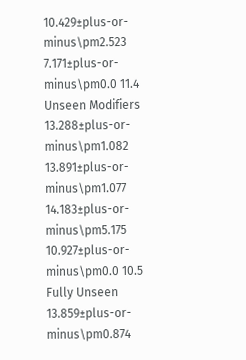10.429±plus-or-minus\pm2.523 7.171±plus-or-minus\pm0.0 11.4
Unseen Modifiers 13.288±plus-or-minus\pm1.082 13.891±plus-or-minus\pm1.077 14.183±plus-or-minus\pm5.175 10.927±plus-or-minus\pm0.0 10.5
Fully Unseen 13.859±plus-or-minus\pm0.874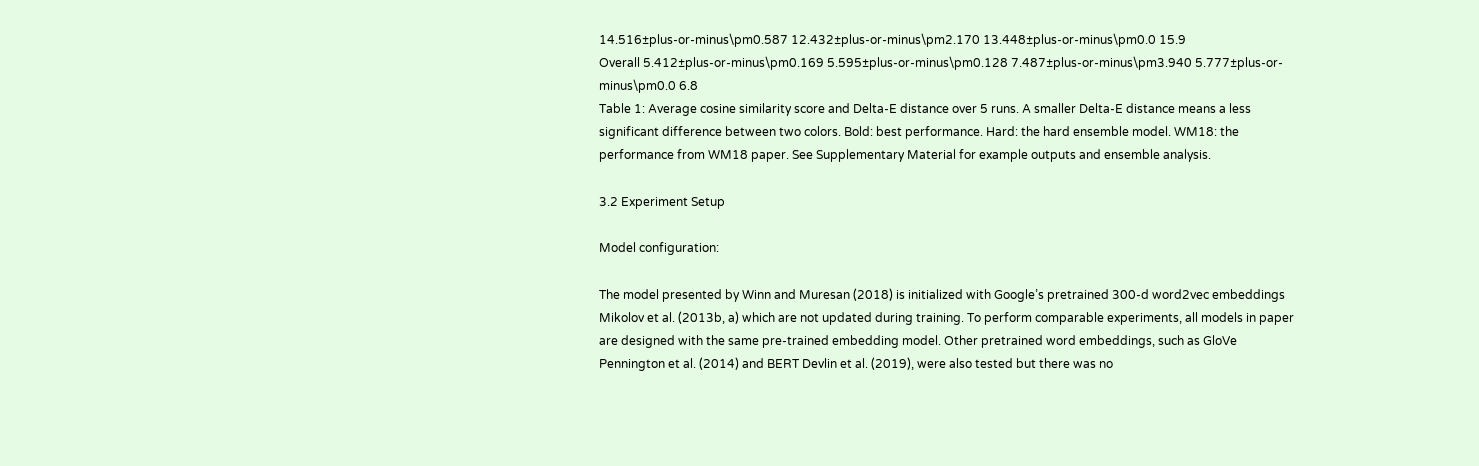14.516±plus-or-minus\pm0.587 12.432±plus-or-minus\pm2.170 13.448±plus-or-minus\pm0.0 15.9
Overall 5.412±plus-or-minus\pm0.169 5.595±plus-or-minus\pm0.128 7.487±plus-or-minus\pm3.940 5.777±plus-or-minus\pm0.0 6.8
Table 1: Average cosine similarity score and Delta-E distance over 5 runs. A smaller Delta-E distance means a less significant difference between two colors. Bold: best performance. Hard: the hard ensemble model. WM18: the performance from WM18 paper. See Supplementary Material for example outputs and ensemble analysis.

3.2 Experiment Setup

Model configuration:

The model presented by Winn and Muresan (2018) is initialized with Google’s pretrained 300-d word2vec embeddings Mikolov et al. (2013b, a) which are not updated during training. To perform comparable experiments, all models in paper are designed with the same pre-trained embedding model. Other pretrained word embeddings, such as GloVe Pennington et al. (2014) and BERT Devlin et al. (2019), were also tested but there was no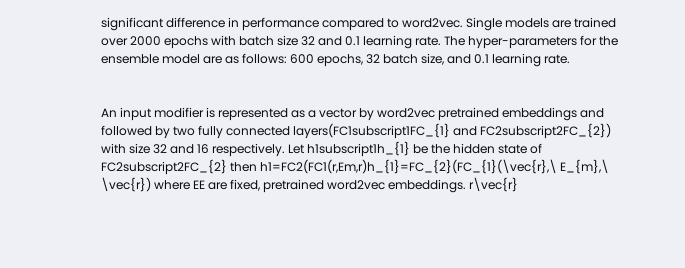significant difference in performance compared to word2vec. Single models are trained over 2000 epochs with batch size 32 and 0.1 learning rate. The hyper-parameters for the ensemble model are as follows: 600 epochs, 32 batch size, and 0.1 learning rate.


An input modifier is represented as a vector by word2vec pretrained embeddings and followed by two fully connected layers(FC1subscript1FC_{1} and FC2subscript2FC_{2}) with size 32 and 16 respectively. Let h1subscript1h_{1} be the hidden state of FC2subscript2FC_{2} then h1=FC2(FC1(r,Em,r)h_{1}=FC_{2}(FC_{1}(\vec{r},\ E_{m},\ \vec{r}) where EE are fixed, pretrained word2vec embeddings. r\vec{r}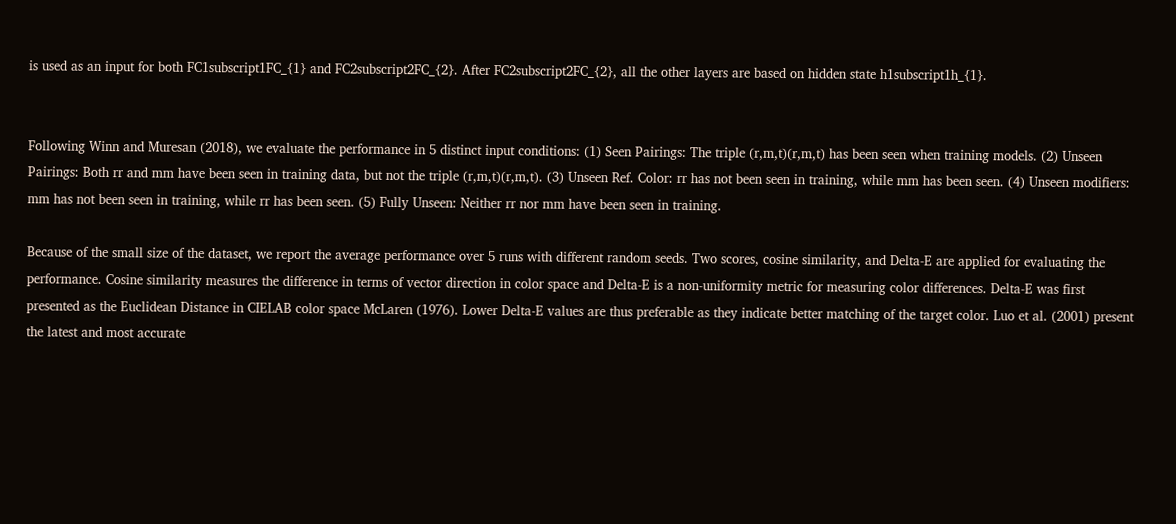is used as an input for both FC1subscript1FC_{1} and FC2subscript2FC_{2}. After FC2subscript2FC_{2}, all the other layers are based on hidden state h1subscript1h_{1}.


Following Winn and Muresan (2018), we evaluate the performance in 5 distinct input conditions: (1) Seen Pairings: The triple (r,m,t)(r,m,t) has been seen when training models. (2) Unseen Pairings: Both rr and mm have been seen in training data, but not the triple (r,m,t)(r,m,t). (3) Unseen Ref. Color: rr has not been seen in training, while mm has been seen. (4) Unseen modifiers: mm has not been seen in training, while rr has been seen. (5) Fully Unseen: Neither rr nor mm have been seen in training.

Because of the small size of the dataset, we report the average performance over 5 runs with different random seeds. Two scores, cosine similarity, and Delta-E are applied for evaluating the performance. Cosine similarity measures the difference in terms of vector direction in color space and Delta-E is a non-uniformity metric for measuring color differences. Delta-E was first presented as the Euclidean Distance in CIELAB color space McLaren (1976). Lower Delta-E values are thus preferable as they indicate better matching of the target color. Luo et al. (2001) present the latest and most accurate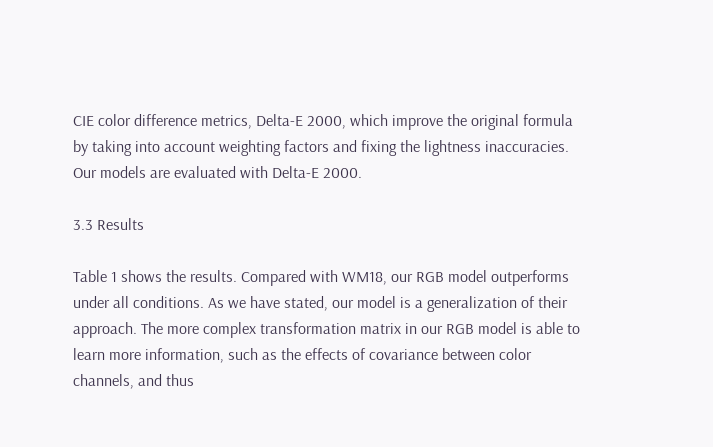CIE color difference metrics, Delta-E 2000, which improve the original formula by taking into account weighting factors and fixing the lightness inaccuracies. Our models are evaluated with Delta-E 2000.

3.3 Results

Table 1 shows the results. Compared with WM18, our RGB model outperforms under all conditions. As we have stated, our model is a generalization of their approach. The more complex transformation matrix in our RGB model is able to learn more information, such as the effects of covariance between color channels, and thus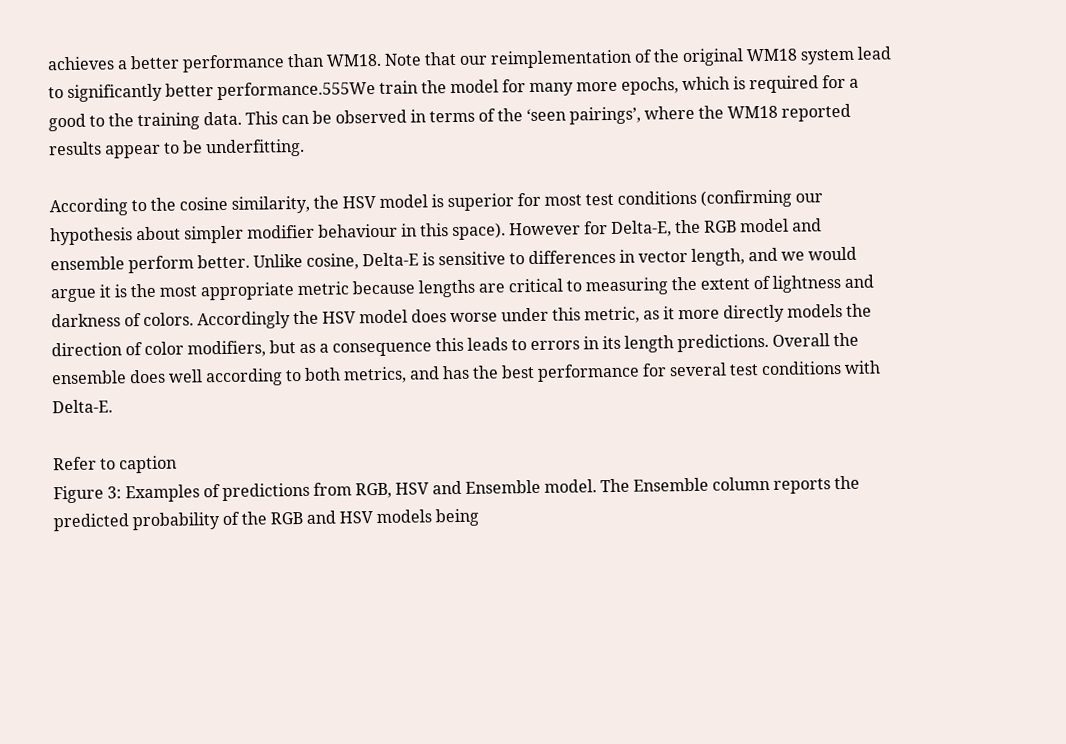achieves a better performance than WM18. Note that our reimplementation of the original WM18 system lead to significantly better performance.555We train the model for many more epochs, which is required for a good to the training data. This can be observed in terms of the ‘seen pairings’, where the WM18 reported results appear to be underfitting.

According to the cosine similarity, the HSV model is superior for most test conditions (confirming our hypothesis about simpler modifier behaviour in this space). However for Delta-E, the RGB model and ensemble perform better. Unlike cosine, Delta-E is sensitive to differences in vector length, and we would argue it is the most appropriate metric because lengths are critical to measuring the extent of lightness and darkness of colors. Accordingly the HSV model does worse under this metric, as it more directly models the direction of color modifiers, but as a consequence this leads to errors in its length predictions. Overall the ensemble does well according to both metrics, and has the best performance for several test conditions with Delta-E.

Refer to caption
Figure 3: Examples of predictions from RGB, HSV and Ensemble model. The Ensemble column reports the predicted probability of the RGB and HSV models being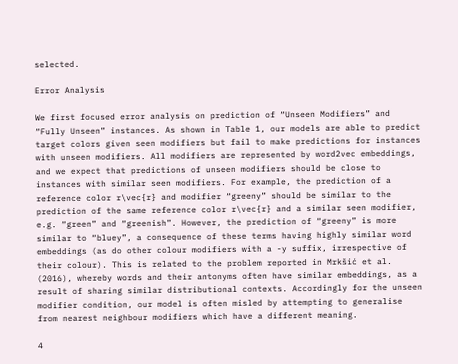selected.

Error Analysis

We first focused error analysis on prediction of “Unseen Modifiers” and “Fully Unseen” instances. As shown in Table 1, our models are able to predict target colors given seen modifiers but fail to make predictions for instances with unseen modifiers. All modifiers are represented by word2vec embeddings, and we expect that predictions of unseen modifiers should be close to instances with similar seen modifiers. For example, the prediction of a reference color r\vec{r} and modifier “greeny” should be similar to the prediction of the same reference color r\vec{r} and a similar seen modifier, e.g. “green” and “greenish”. However, the prediction of “greeny” is more similar to “bluey”, a consequence of these terms having highly similar word embeddings (as do other colour modifiers with a -y suffix, irrespective of their colour). This is related to the problem reported in Mrkšić et al. (2016), whereby words and their antonyms often have similar embeddings, as a result of sharing similar distributional contexts. Accordingly for the unseen modifier condition, our model is often misled by attempting to generalise from nearest neighbour modifiers which have a different meaning.

4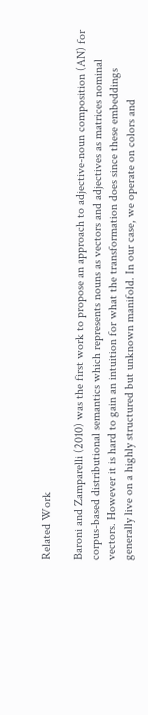Related Work

Baroni and Zamparelli (2010) was the first work to propose an approach to adjective-noun composition (AN) for corpus-based distributional semantics which represents nouns as vectors and adjectives as matrices nominal vectors. However it is hard to gain an intuition for what the transformation does since these embeddings generally live on a highly structured but unknown manifold. In our case, we operate on colors and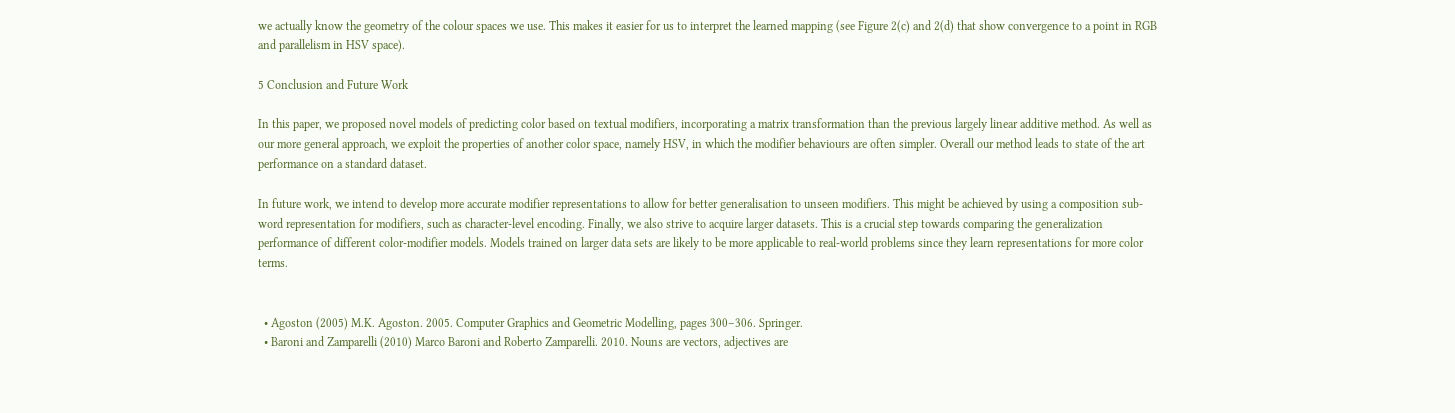we actually know the geometry of the colour spaces we use. This makes it easier for us to interpret the learned mapping (see Figure 2(c) and 2(d) that show convergence to a point in RGB and parallelism in HSV space).

5 Conclusion and Future Work

In this paper, we proposed novel models of predicting color based on textual modifiers, incorporating a matrix transformation than the previous largely linear additive method. As well as our more general approach, we exploit the properties of another color space, namely HSV, in which the modifier behaviours are often simpler. Overall our method leads to state of the art performance on a standard dataset.

In future work, we intend to develop more accurate modifier representations to allow for better generalisation to unseen modifiers. This might be achieved by using a composition sub-word representation for modifiers, such as character-level encoding. Finally, we also strive to acquire larger datasets. This is a crucial step towards comparing the generalization performance of different color-modifier models. Models trained on larger data sets are likely to be more applicable to real-world problems since they learn representations for more color terms.


  • Agoston (2005) M.K. Agoston. 2005. Computer Graphics and Geometric Modelling, pages 300–306. Springer.
  • Baroni and Zamparelli (2010) Marco Baroni and Roberto Zamparelli. 2010. Nouns are vectors, adjectives are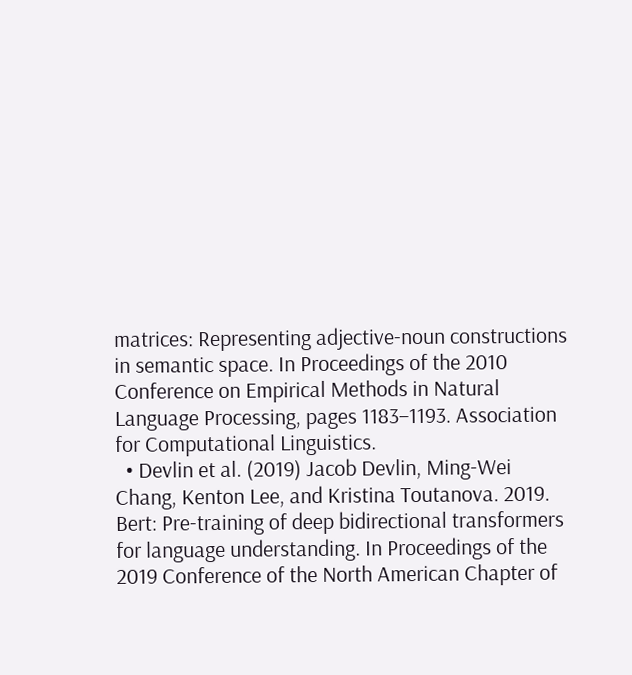matrices: Representing adjective-noun constructions in semantic space. In Proceedings of the 2010 Conference on Empirical Methods in Natural Language Processing, pages 1183–1193. Association for Computational Linguistics.
  • Devlin et al. (2019) Jacob Devlin, Ming-Wei Chang, Kenton Lee, and Kristina Toutanova. 2019. Bert: Pre-training of deep bidirectional transformers for language understanding. In Proceedings of the 2019 Conference of the North American Chapter of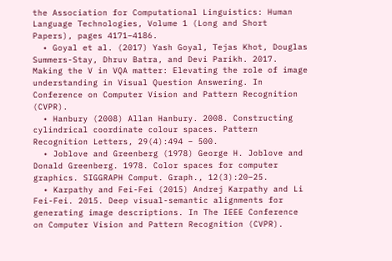the Association for Computational Linguistics: Human Language Technologies, Volume 1 (Long and Short Papers), pages 4171–4186.
  • Goyal et al. (2017) Yash Goyal, Tejas Khot, Douglas Summers-Stay, Dhruv Batra, and Devi Parikh. 2017. Making the V in VQA matter: Elevating the role of image understanding in Visual Question Answering. In Conference on Computer Vision and Pattern Recognition (CVPR).
  • Hanbury (2008) Allan Hanbury. 2008. Constructing cylindrical coordinate colour spaces. Pattern Recognition Letters, 29(4):494 – 500.
  • Joblove and Greenberg (1978) George H. Joblove and Donald Greenberg. 1978. Color spaces for computer graphics. SIGGRAPH Comput. Graph., 12(3):20–25.
  • Karpathy and Fei-Fei (2015) Andrej Karpathy and Li Fei-Fei. 2015. Deep visual-semantic alignments for generating image descriptions. In The IEEE Conference on Computer Vision and Pattern Recognition (CVPR).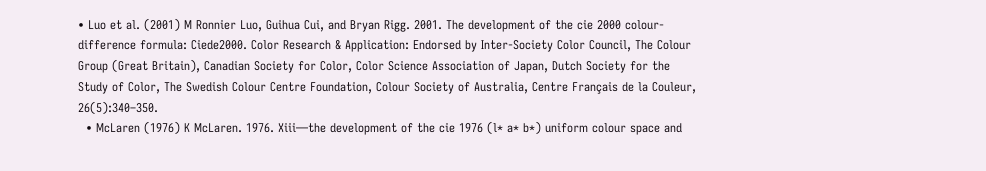• Luo et al. (2001) M Ronnier Luo, Guihua Cui, and Bryan Rigg. 2001. The development of the cie 2000 colour-difference formula: Ciede2000. Color Research & Application: Endorsed by Inter-Society Color Council, The Colour Group (Great Britain), Canadian Society for Color, Color Science Association of Japan, Dutch Society for the Study of Color, The Swedish Colour Centre Foundation, Colour Society of Australia, Centre Français de la Couleur, 26(5):340–350.
  • McLaren (1976) K McLaren. 1976. Xiii—the development of the cie 1976 (l* a* b*) uniform colour space and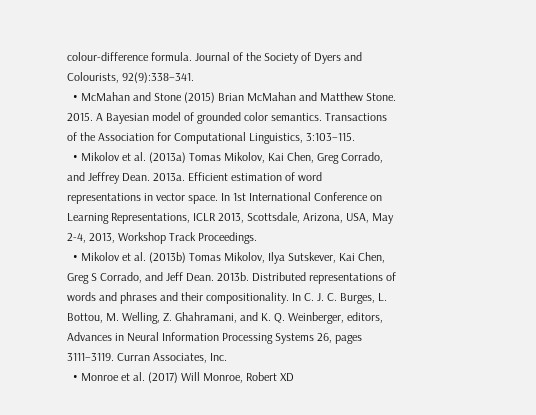colour-difference formula. Journal of the Society of Dyers and Colourists, 92(9):338–341.
  • McMahan and Stone (2015) Brian McMahan and Matthew Stone. 2015. A Bayesian model of grounded color semantics. Transactions of the Association for Computational Linguistics, 3:103–115.
  • Mikolov et al. (2013a) Tomas Mikolov, Kai Chen, Greg Corrado, and Jeffrey Dean. 2013a. Efficient estimation of word representations in vector space. In 1st International Conference on Learning Representations, ICLR 2013, Scottsdale, Arizona, USA, May 2-4, 2013, Workshop Track Proceedings.
  • Mikolov et al. (2013b) Tomas Mikolov, Ilya Sutskever, Kai Chen, Greg S Corrado, and Jeff Dean. 2013b. Distributed representations of words and phrases and their compositionality. In C. J. C. Burges, L. Bottou, M. Welling, Z. Ghahramani, and K. Q. Weinberger, editors, Advances in Neural Information Processing Systems 26, pages 3111–3119. Curran Associates, Inc.
  • Monroe et al. (2017) Will Monroe, Robert XD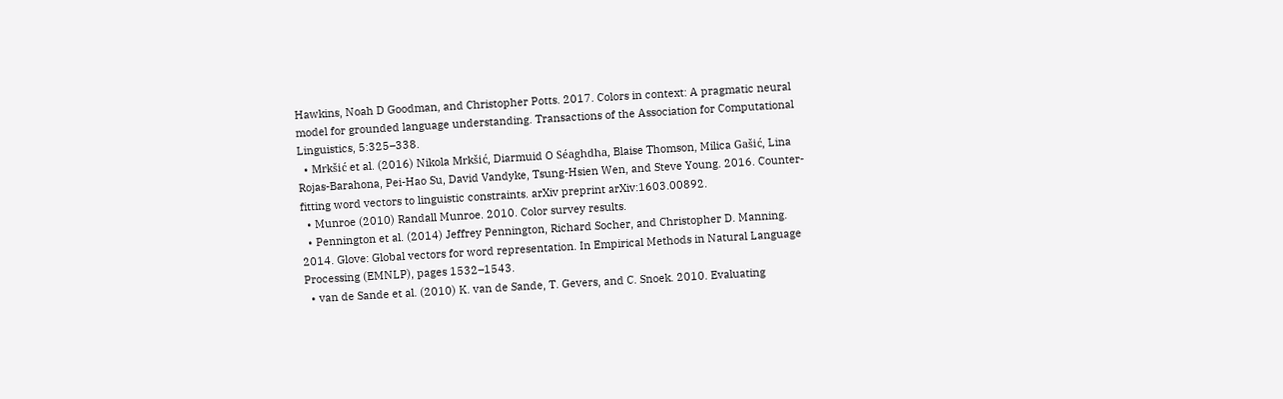Hawkins, Noah D Goodman, and Christopher Potts. 2017. Colors in context: A pragmatic neural model for grounded language understanding. Transactions of the Association for Computational Linguistics, 5:325–338.
  • Mrkšić et al. (2016) Nikola Mrkšić, Diarmuid O Séaghdha, Blaise Thomson, Milica Gašić, Lina Rojas-Barahona, Pei-Hao Su, David Vandyke, Tsung-Hsien Wen, and Steve Young. 2016. Counter-fitting word vectors to linguistic constraints. arXiv preprint arXiv:1603.00892.
  • Munroe (2010) Randall Munroe. 2010. Color survey results.
  • Pennington et al. (2014) Jeffrey Pennington, Richard Socher, and Christopher D. Manning. 2014. Glove: Global vectors for word representation. In Empirical Methods in Natural Language Processing (EMNLP), pages 1532–1543.
  • van de Sande et al. (2010) K. van de Sande, T. Gevers, and C. Snoek. 2010. Evaluating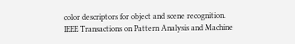color descriptors for object and scene recognition. IEEE Transactions on Pattern Analysis and Machine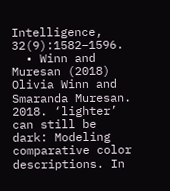Intelligence, 32(9):1582–1596.
  • Winn and Muresan (2018) Olivia Winn and Smaranda Muresan. 2018. ‘lighter’ can still be dark: Modeling comparative color descriptions. In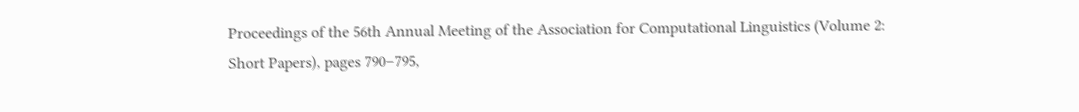Proceedings of the 56th Annual Meeting of the Association for Computational Linguistics (Volume 2: Short Papers), pages 790–795,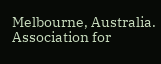Melbourne, Australia. Association for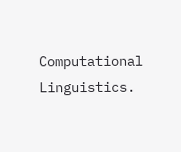Computational Linguistics.